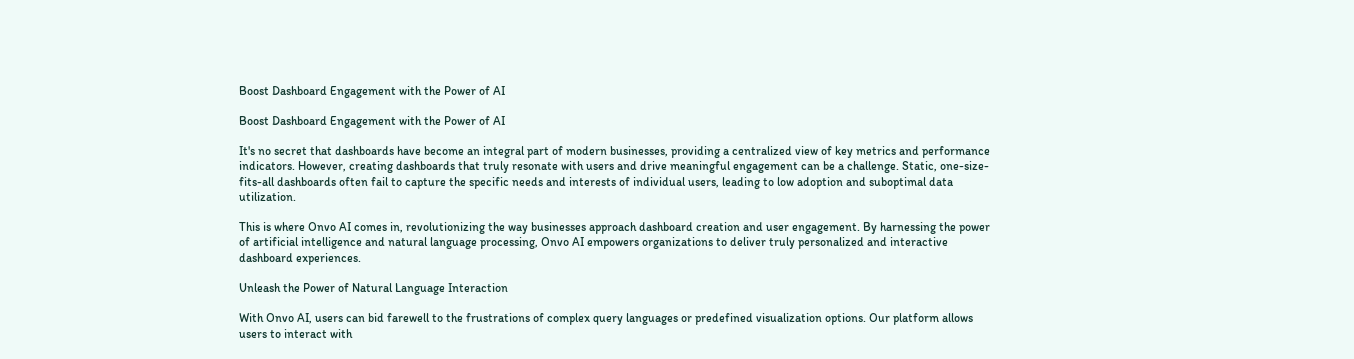Boost Dashboard Engagement with the Power of AI

Boost Dashboard Engagement with the Power of AI

It's no secret that dashboards have become an integral part of modern businesses, providing a centralized view of key metrics and performance indicators. However, creating dashboards that truly resonate with users and drive meaningful engagement can be a challenge. Static, one-size-fits-all dashboards often fail to capture the specific needs and interests of individual users, leading to low adoption and suboptimal data utilization.

This is where Onvo AI comes in, revolutionizing the way businesses approach dashboard creation and user engagement. By harnessing the power of artificial intelligence and natural language processing, Onvo AI empowers organizations to deliver truly personalized and interactive dashboard experiences.

Unleash the Power of Natural Language Interaction

With Onvo AI, users can bid farewell to the frustrations of complex query languages or predefined visualization options. Our platform allows users to interact with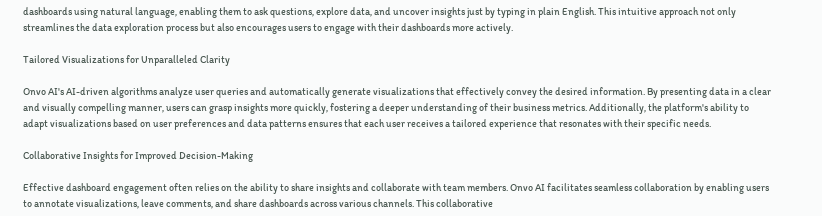dashboards using natural language, enabling them to ask questions, explore data, and uncover insights just by typing in plain English. This intuitive approach not only streamlines the data exploration process but also encourages users to engage with their dashboards more actively.

Tailored Visualizations for Unparalleled Clarity

Onvo AI's AI-driven algorithms analyze user queries and automatically generate visualizations that effectively convey the desired information. By presenting data in a clear and visually compelling manner, users can grasp insights more quickly, fostering a deeper understanding of their business metrics. Additionally, the platform's ability to adapt visualizations based on user preferences and data patterns ensures that each user receives a tailored experience that resonates with their specific needs.

Collaborative Insights for Improved Decision-Making

Effective dashboard engagement often relies on the ability to share insights and collaborate with team members. Onvo AI facilitates seamless collaboration by enabling users to annotate visualizations, leave comments, and share dashboards across various channels. This collaborative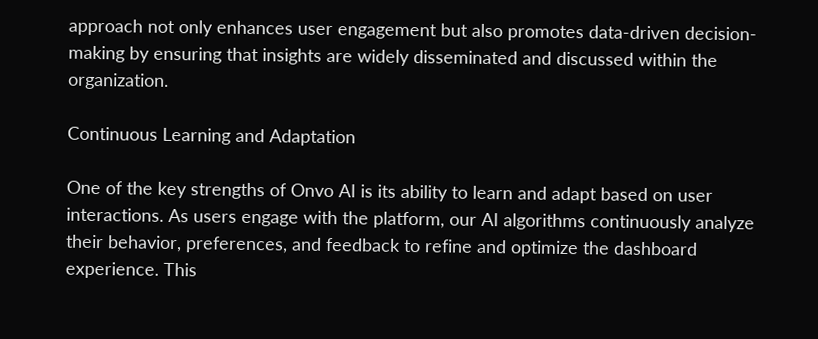approach not only enhances user engagement but also promotes data-driven decision-making by ensuring that insights are widely disseminated and discussed within the organization.

Continuous Learning and Adaptation

One of the key strengths of Onvo AI is its ability to learn and adapt based on user interactions. As users engage with the platform, our AI algorithms continuously analyze their behavior, preferences, and feedback to refine and optimize the dashboard experience. This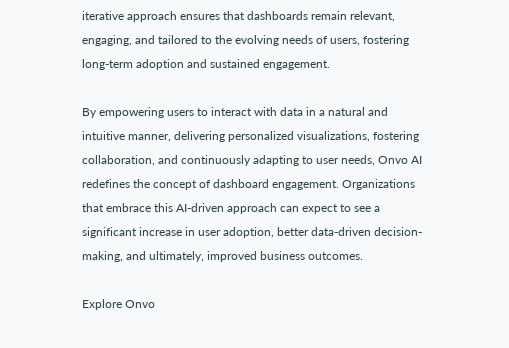iterative approach ensures that dashboards remain relevant, engaging, and tailored to the evolving needs of users, fostering long-term adoption and sustained engagement.

By empowering users to interact with data in a natural and intuitive manner, delivering personalized visualizations, fostering collaboration, and continuously adapting to user needs, Onvo AI redefines the concept of dashboard engagement. Organizations that embrace this AI-driven approach can expect to see a significant increase in user adoption, better data-driven decision-making, and ultimately, improved business outcomes.

Explore Onvo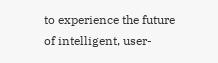to experience the future of intelligent, user-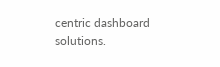centric dashboard solutions.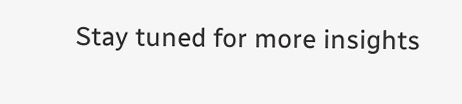Stay tuned for more insights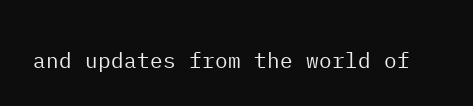and updates from the world of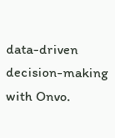data-driven decision-making with Onvo.